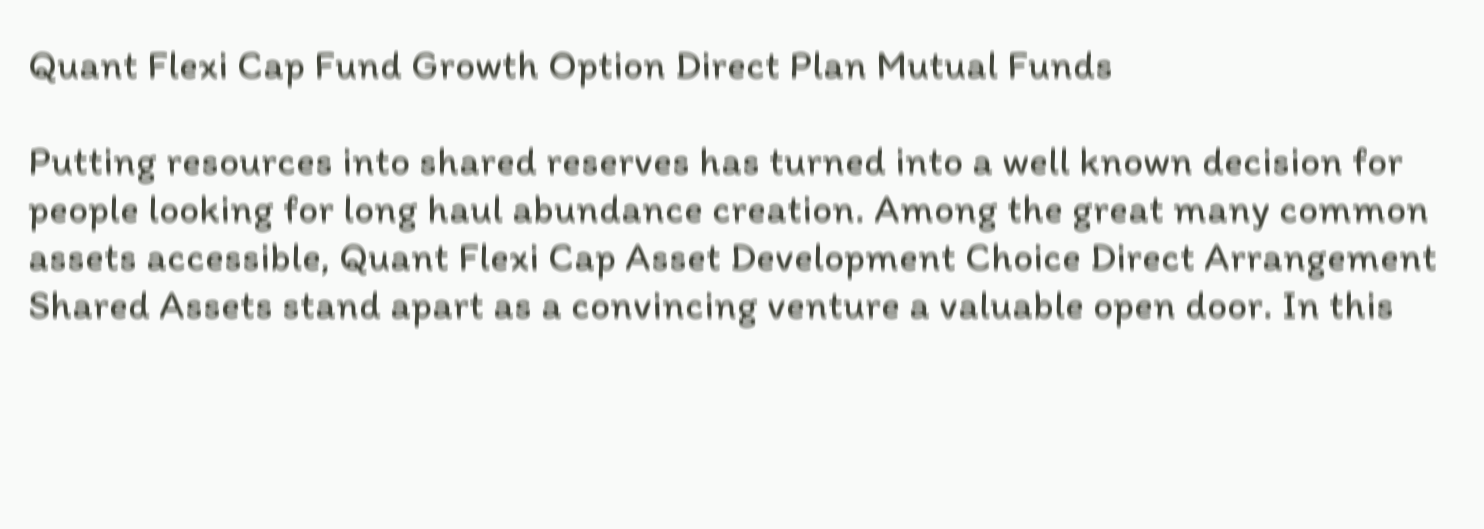Quant Flexi Cap Fund Growth Option Direct Plan Mutual Funds

Putting resources into shared reserves has turned into a well known decision for people looking for long haul abundance creation. Among the great many common assets accessible, Quant Flexi Cap Asset Development Choice Direct Arrangement Shared Assets stand apart as a convincing venture a valuable open door. In this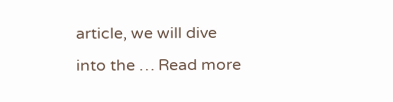article, we will dive into the … Read more